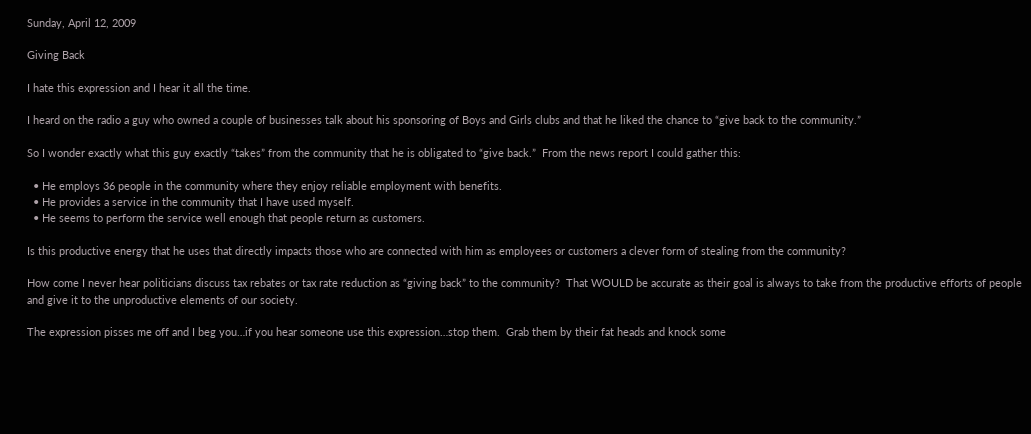Sunday, April 12, 2009

Giving Back

I hate this expression and I hear it all the time.

I heard on the radio a guy who owned a couple of businesses talk about his sponsoring of Boys and Girls clubs and that he liked the chance to “give back to the community.”

So I wonder exactly what this guy exactly “takes” from the community that he is obligated to “give back.”  From the news report I could gather this:

  • He employs 36 people in the community where they enjoy reliable employment with benefits.
  • He provides a service in the community that I have used myself.
  • He seems to perform the service well enough that people return as customers.

Is this productive energy that he uses that directly impacts those who are connected with him as employees or customers a clever form of stealing from the community?

How come I never hear politicians discuss tax rebates or tax rate reduction as “giving back” to the community?  That WOULD be accurate as their goal is always to take from the productive efforts of people and give it to the unproductive elements of our society.

The expression pisses me off and I beg you…if you hear someone use this expression…stop them.  Grab them by their fat heads and knock some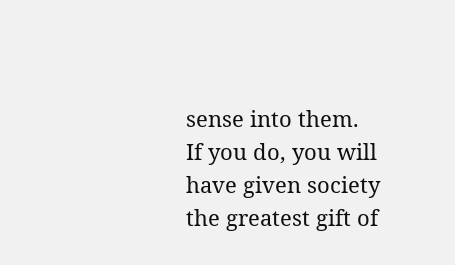sense into them.  If you do, you will have given society the greatest gift of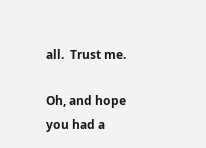all.  Trust me.

Oh, and hope you had a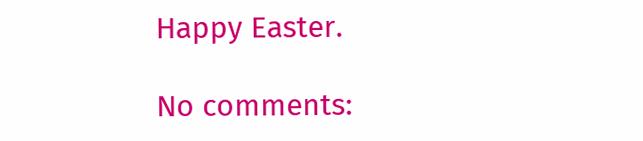Happy Easter.

No comments: